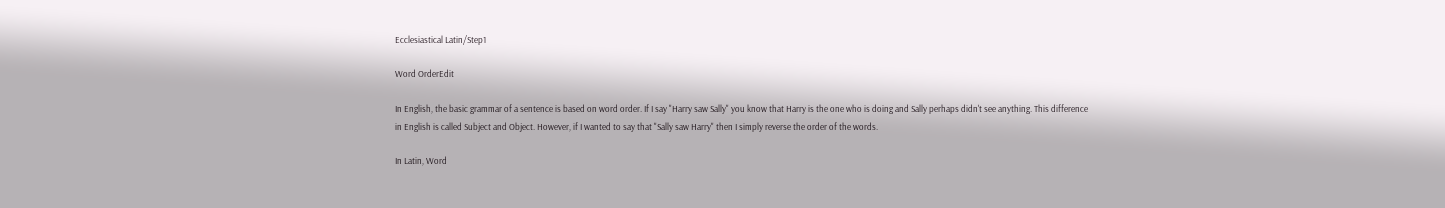Ecclesiastical Latin/Step1

Word OrderEdit

In English, the basic grammar of a sentence is based on word order. If I say "Harry saw Sally" you know that Harry is the one who is doing and Sally perhaps didn't see anything. This difference in English is called Subject and Object. However, if I wanted to say that "Sally saw Harry" then I simply reverse the order of the words.

In Latin, Word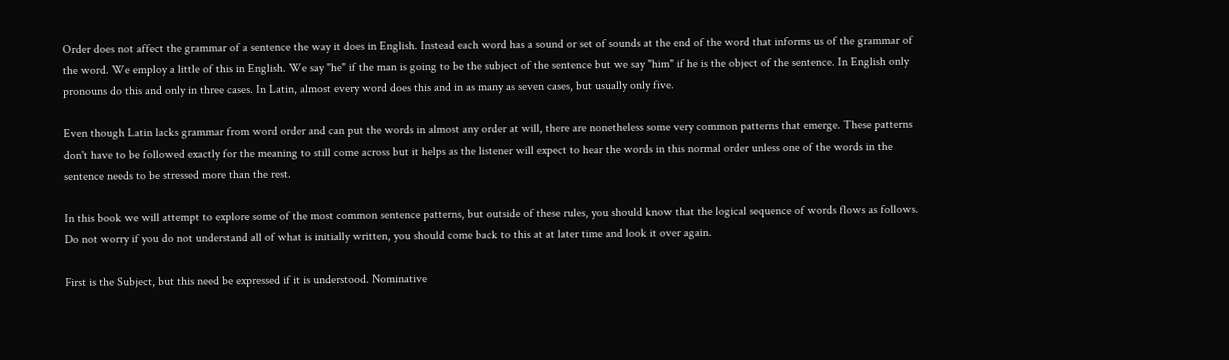Order does not affect the grammar of a sentence the way it does in English. Instead each word has a sound or set of sounds at the end of the word that informs us of the grammar of the word. We employ a little of this in English. We say "he" if the man is going to be the subject of the sentence but we say "him" if he is the object of the sentence. In English only pronouns do this and only in three cases. In Latin, almost every word does this and in as many as seven cases, but usually only five.

Even though Latin lacks grammar from word order and can put the words in almost any order at will, there are nonetheless some very common patterns that emerge. These patterns don't have to be followed exactly for the meaning to still come across but it helps as the listener will expect to hear the words in this normal order unless one of the words in the sentence needs to be stressed more than the rest.

In this book we will attempt to explore some of the most common sentence patterns, but outside of these rules, you should know that the logical sequence of words flows as follows. Do not worry if you do not understand all of what is initially written, you should come back to this at at later time and look it over again.

First is the Subject, but this need be expressed if it is understood. Nominative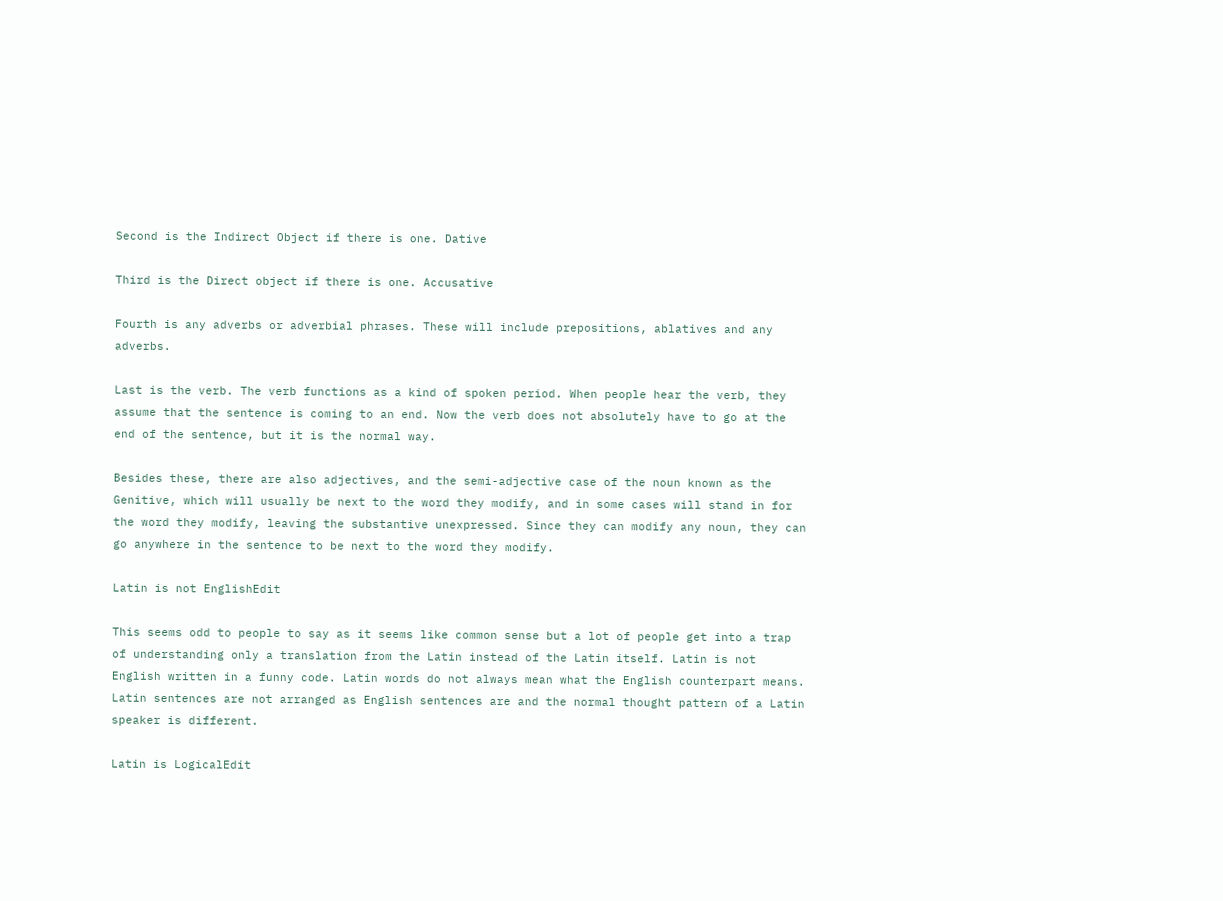Second is the Indirect Object if there is one. Dative

Third is the Direct object if there is one. Accusative

Fourth is any adverbs or adverbial phrases. These will include prepositions, ablatives and any adverbs.

Last is the verb. The verb functions as a kind of spoken period. When people hear the verb, they assume that the sentence is coming to an end. Now the verb does not absolutely have to go at the end of the sentence, but it is the normal way.

Besides these, there are also adjectives, and the semi-adjective case of the noun known as the Genitive, which will usually be next to the word they modify, and in some cases will stand in for the word they modify, leaving the substantive unexpressed. Since they can modify any noun, they can go anywhere in the sentence to be next to the word they modify.

Latin is not EnglishEdit

This seems odd to people to say as it seems like common sense but a lot of people get into a trap of understanding only a translation from the Latin instead of the Latin itself. Latin is not English written in a funny code. Latin words do not always mean what the English counterpart means. Latin sentences are not arranged as English sentences are and the normal thought pattern of a Latin speaker is different.

Latin is LogicalEdit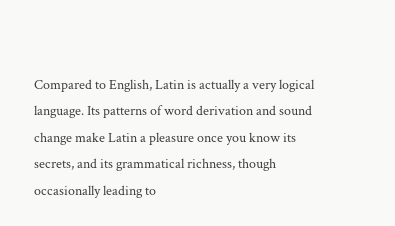Compared to English, Latin is actually a very logical language. Its patterns of word derivation and sound change make Latin a pleasure once you know its secrets, and its grammatical richness, though occasionally leading to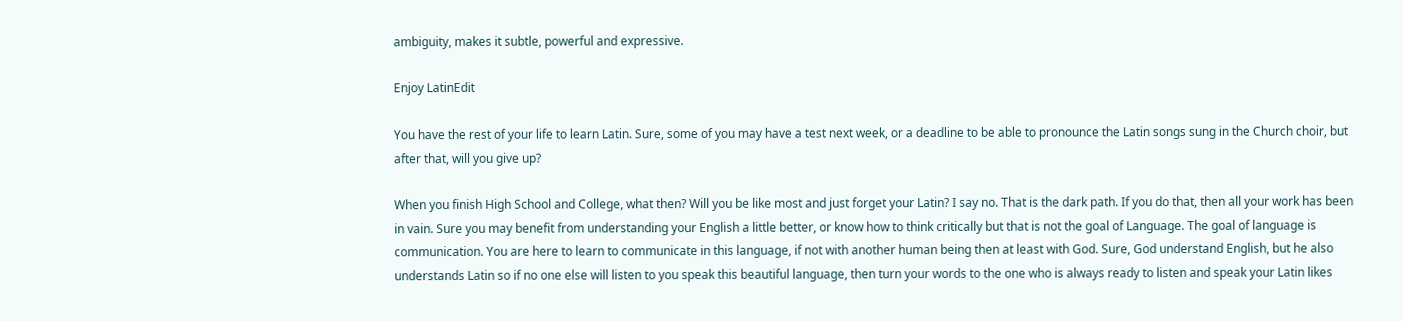ambiguity, makes it subtle, powerful and expressive.

Enjoy LatinEdit

You have the rest of your life to learn Latin. Sure, some of you may have a test next week, or a deadline to be able to pronounce the Latin songs sung in the Church choir, but after that, will you give up?

When you finish High School and College, what then? Will you be like most and just forget your Latin? I say no. That is the dark path. If you do that, then all your work has been in vain. Sure you may benefit from understanding your English a little better, or know how to think critically but that is not the goal of Language. The goal of language is communication. You are here to learn to communicate in this language, if not with another human being then at least with God. Sure, God understand English, but he also understands Latin so if no one else will listen to you speak this beautiful language, then turn your words to the one who is always ready to listen and speak your Latin likes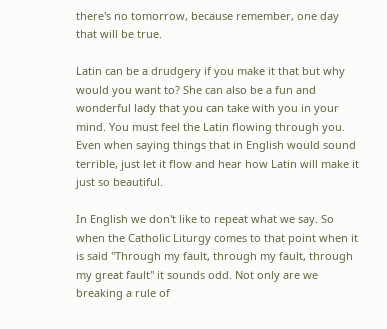there's no tomorrow, because remember, one day that will be true.

Latin can be a drudgery if you make it that but why would you want to? She can also be a fun and wonderful lady that you can take with you in your mind. You must feel the Latin flowing through you. Even when saying things that in English would sound terrible, just let it flow and hear how Latin will make it just so beautiful.

In English we don't like to repeat what we say. So when the Catholic Liturgy comes to that point when it is said "Through my fault, through my fault, through my great fault" it sounds odd. Not only are we breaking a rule of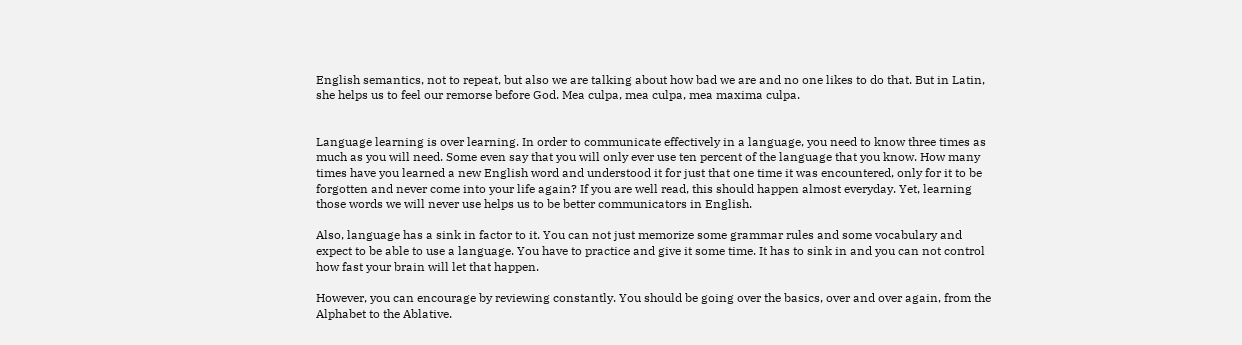English semantics, not to repeat, but also we are talking about how bad we are and no one likes to do that. But in Latin, she helps us to feel our remorse before God. Mea culpa, mea culpa, mea maxima culpa.


Language learning is over learning. In order to communicate effectively in a language, you need to know three times as much as you will need. Some even say that you will only ever use ten percent of the language that you know. How many times have you learned a new English word and understood it for just that one time it was encountered, only for it to be forgotten and never come into your life again? If you are well read, this should happen almost everyday. Yet, learning those words we will never use helps us to be better communicators in English.

Also, language has a sink in factor to it. You can not just memorize some grammar rules and some vocabulary and expect to be able to use a language. You have to practice and give it some time. It has to sink in and you can not control how fast your brain will let that happen.

However, you can encourage by reviewing constantly. You should be going over the basics, over and over again, from the Alphabet to the Ablative.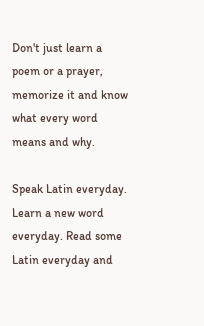Don't just learn a poem or a prayer, memorize it and know what every word means and why.

Speak Latin everyday. Learn a new word everyday. Read some Latin everyday and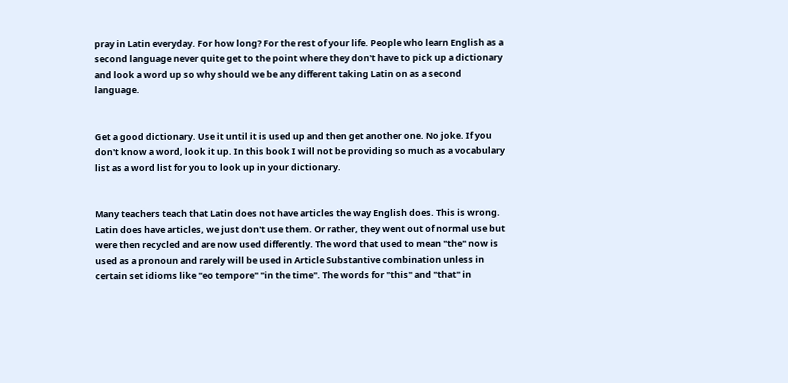pray in Latin everyday. For how long? For the rest of your life. People who learn English as a second language never quite get to the point where they don't have to pick up a dictionary and look a word up so why should we be any different taking Latin on as a second language.


Get a good dictionary. Use it until it is used up and then get another one. No joke. If you don't know a word, look it up. In this book I will not be providing so much as a vocabulary list as a word list for you to look up in your dictionary.


Many teachers teach that Latin does not have articles the way English does. This is wrong. Latin does have articles, we just don't use them. Or rather, they went out of normal use but were then recycled and are now used differently. The word that used to mean "the" now is used as a pronoun and rarely will be used in Article Substantive combination unless in certain set idioms like "eo tempore" "in the time". The words for "this" and "that" in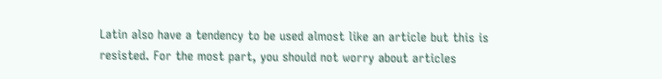Latin also have a tendency to be used almost like an article but this is resisted. For the most part, you should not worry about articles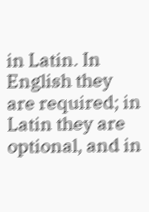in Latin. In English they are required; in Latin they are optional, and in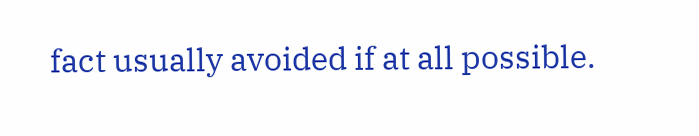fact usually avoided if at all possible.